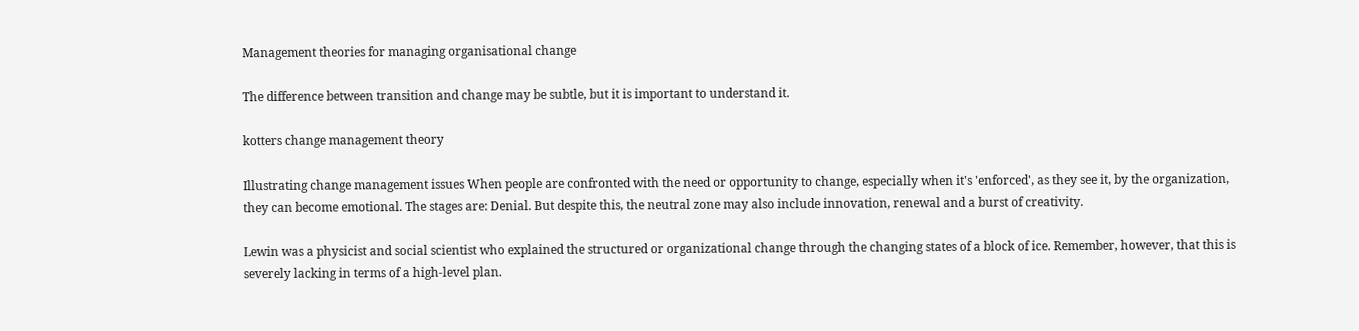Management theories for managing organisational change

The difference between transition and change may be subtle, but it is important to understand it.

kotters change management theory

Illustrating change management issues When people are confronted with the need or opportunity to change, especially when it's 'enforced', as they see it, by the organization, they can become emotional. The stages are: Denial. But despite this, the neutral zone may also include innovation, renewal and a burst of creativity.

Lewin was a physicist and social scientist who explained the structured or organizational change through the changing states of a block of ice. Remember, however, that this is severely lacking in terms of a high-level plan.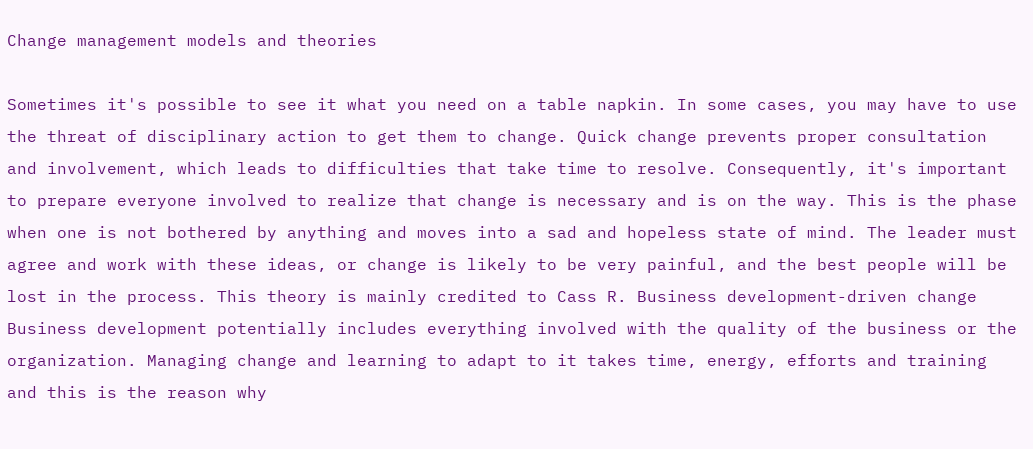Change management models and theories

Sometimes it's possible to see it what you need on a table napkin. In some cases, you may have to use the threat of disciplinary action to get them to change. Quick change prevents proper consultation and involvement, which leads to difficulties that take time to resolve. Consequently, it's important to prepare everyone involved to realize that change is necessary and is on the way. This is the phase when one is not bothered by anything and moves into a sad and hopeless state of mind. The leader must agree and work with these ideas, or change is likely to be very painful, and the best people will be lost in the process. This theory is mainly credited to Cass R. Business development-driven change Business development potentially includes everything involved with the quality of the business or the organization. Managing change and learning to adapt to it takes time, energy, efforts and training and this is the reason why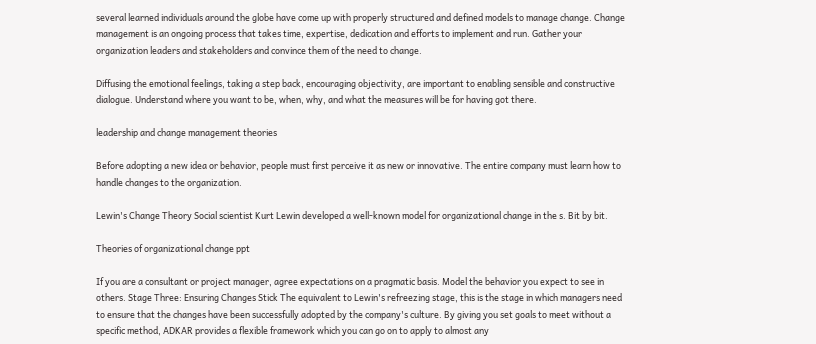several learned individuals around the globe have come up with properly structured and defined models to manage change. Change management is an ongoing process that takes time, expertise, dedication and efforts to implement and run. Gather your organization leaders and stakeholders and convince them of the need to change.

Diffusing the emotional feelings, taking a step back, encouraging objectivity, are important to enabling sensible and constructive dialogue. Understand where you want to be, when, why, and what the measures will be for having got there.

leadership and change management theories

Before adopting a new idea or behavior, people must first perceive it as new or innovative. The entire company must learn how to handle changes to the organization.

Lewin's Change Theory Social scientist Kurt Lewin developed a well-known model for organizational change in the s. Bit by bit.

Theories of organizational change ppt

If you are a consultant or project manager, agree expectations on a pragmatic basis. Model the behavior you expect to see in others. Stage Three: Ensuring Changes Stick The equivalent to Lewin's refreezing stage, this is the stage in which managers need to ensure that the changes have been successfully adopted by the company's culture. By giving you set goals to meet without a specific method, ADKAR provides a flexible framework which you can go on to apply to almost any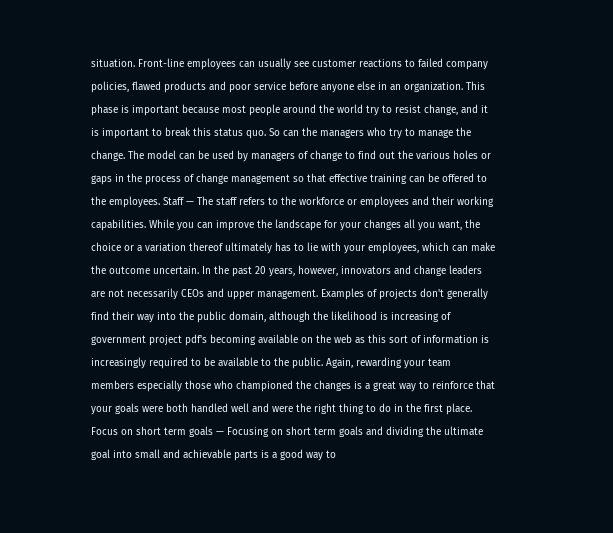situation. Front-line employees can usually see customer reactions to failed company policies, flawed products and poor service before anyone else in an organization. This phase is important because most people around the world try to resist change, and it is important to break this status quo. So can the managers who try to manage the change. The model can be used by managers of change to find out the various holes or gaps in the process of change management so that effective training can be offered to the employees. Staff — The staff refers to the workforce or employees and their working capabilities. While you can improve the landscape for your changes all you want, the choice or a variation thereof ultimately has to lie with your employees, which can make the outcome uncertain. In the past 20 years, however, innovators and change leaders are not necessarily CEOs and upper management. Examples of projects don't generally find their way into the public domain, although the likelihood is increasing of government project pdf's becoming available on the web as this sort of information is increasingly required to be available to the public. Again, rewarding your team members especially those who championed the changes is a great way to reinforce that your goals were both handled well and were the right thing to do in the first place. Focus on short term goals — Focusing on short term goals and dividing the ultimate goal into small and achievable parts is a good way to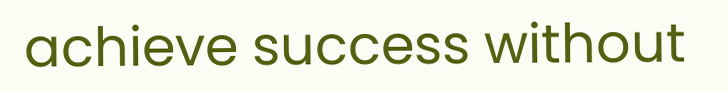achieve success without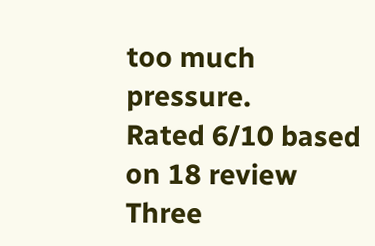too much pressure.
Rated 6/10 based on 18 review
Three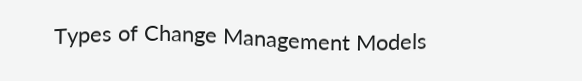Types of Change Management Models